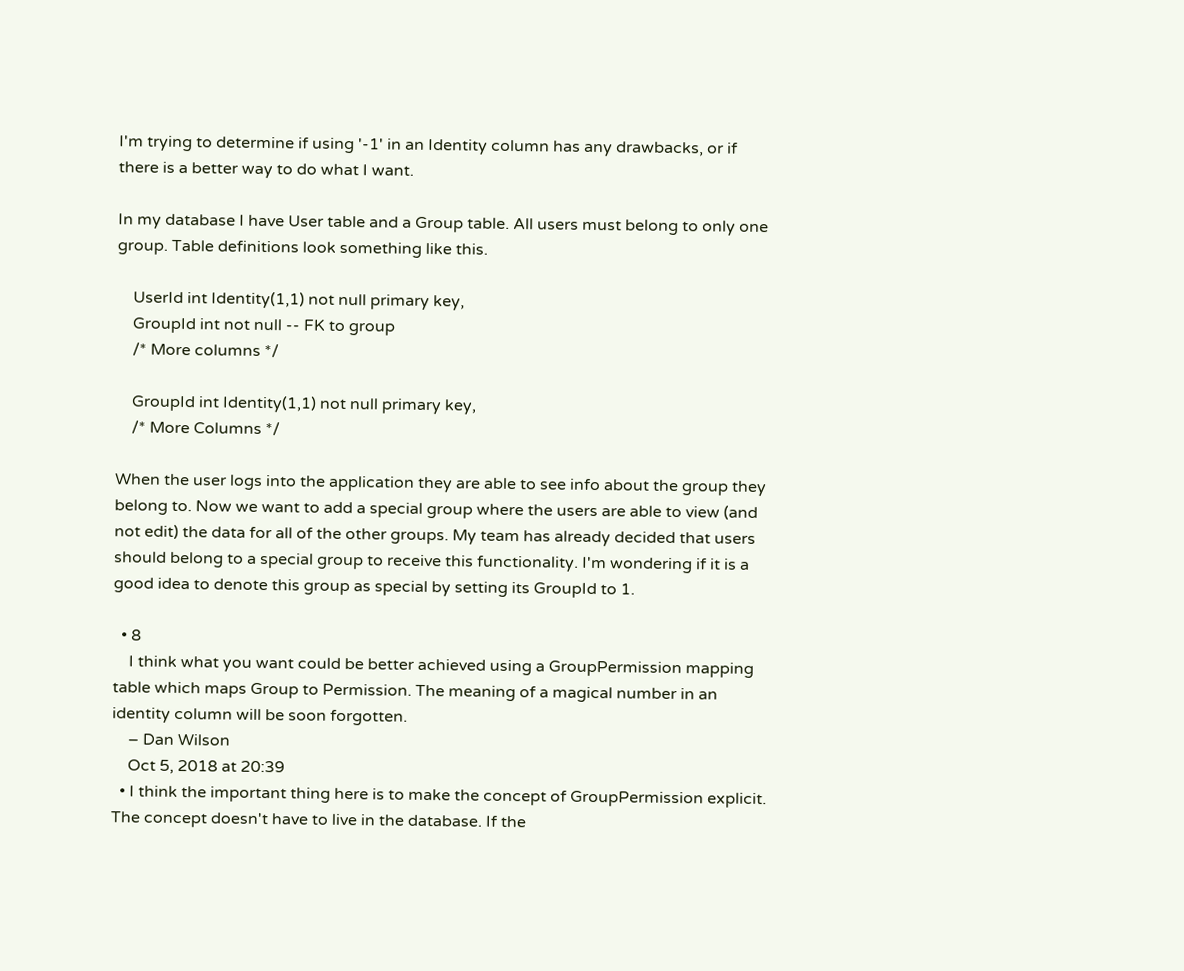I'm trying to determine if using '-1' in an Identity column has any drawbacks, or if there is a better way to do what I want.

In my database I have User table and a Group table. All users must belong to only one group. Table definitions look something like this.

    UserId int Identity(1,1) not null primary key,
    GroupId int not null -- FK to group
    /* More columns */

    GroupId int Identity(1,1) not null primary key,
    /* More Columns */

When the user logs into the application they are able to see info about the group they belong to. Now we want to add a special group where the users are able to view (and not edit) the data for all of the other groups. My team has already decided that users should belong to a special group to receive this functionality. I'm wondering if it is a good idea to denote this group as special by setting its GroupId to 1.

  • 8
    I think what you want could be better achieved using a GroupPermission mapping table which maps Group to Permission. The meaning of a magical number in an identity column will be soon forgotten.
    – Dan Wilson
    Oct 5, 2018 at 20:39
  • I think the important thing here is to make the concept of GroupPermission explicit. The concept doesn't have to live in the database. If the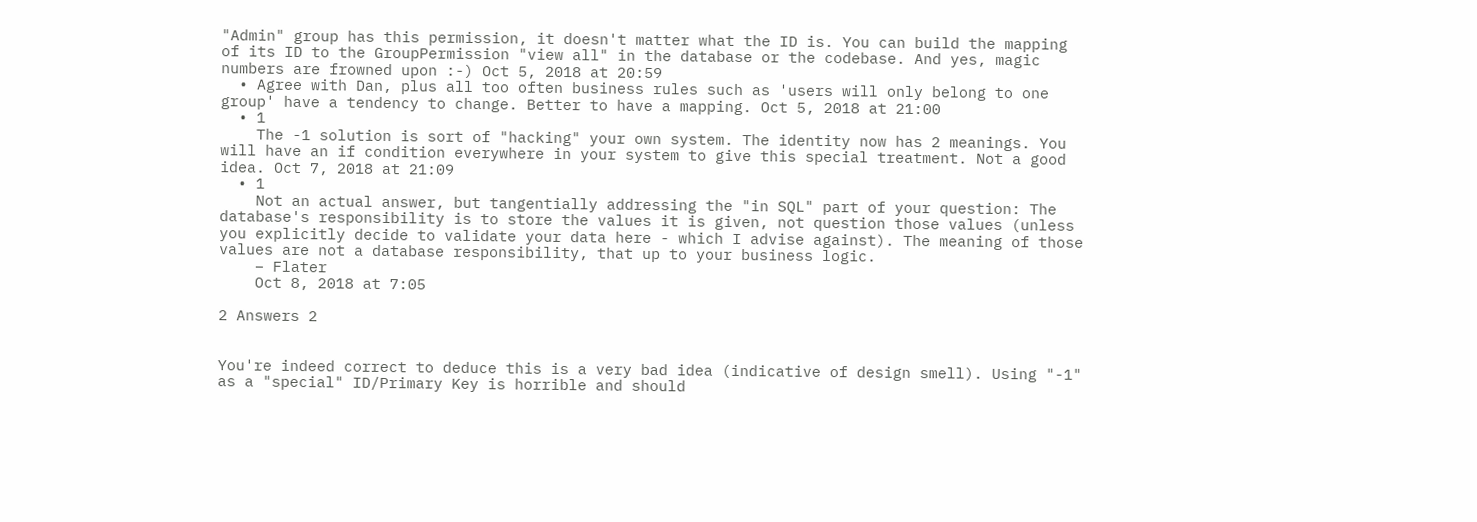"Admin" group has this permission, it doesn't matter what the ID is. You can build the mapping of its ID to the GroupPermission "view all" in the database or the codebase. And yes, magic numbers are frowned upon :-) Oct 5, 2018 at 20:59
  • Agree with Dan, plus all too often business rules such as 'users will only belong to one group' have a tendency to change. Better to have a mapping. Oct 5, 2018 at 21:00
  • 1
    The -1 solution is sort of "hacking" your own system. The identity now has 2 meanings. You will have an if condition everywhere in your system to give this special treatment. Not a good idea. Oct 7, 2018 at 21:09
  • 1
    Not an actual answer, but tangentially addressing the "in SQL" part of your question: The database's responsibility is to store the values it is given, not question those values (unless you explicitly decide to validate your data here - which I advise against). The meaning of those values are not a database responsibility, that up to your business logic.
    – Flater
    Oct 8, 2018 at 7:05

2 Answers 2


You're indeed correct to deduce this is a very bad idea (indicative of design smell). Using "-1" as a "special" ID/Primary Key is horrible and should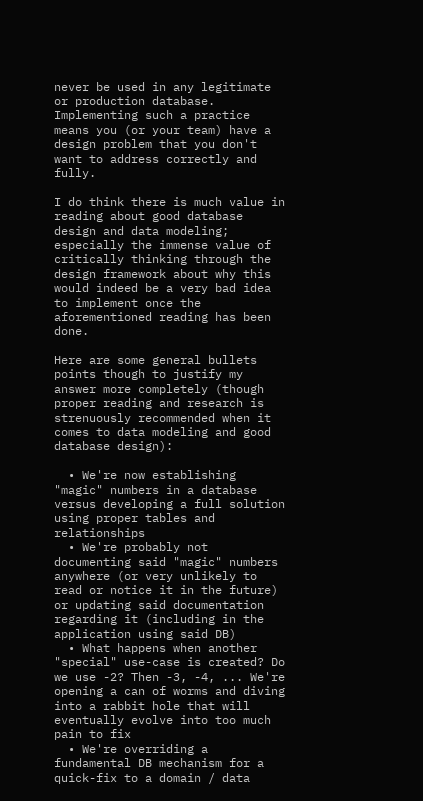never be used in any legitimate or production database. Implementing such a practice means you (or your team) have a design problem that you don't want to address correctly and fully.

I do think there is much value in reading about good database design and data modeling; especially the immense value of critically thinking through the design framework about why this would indeed be a very bad idea to implement once the aforementioned reading has been done.

Here are some general bullets points though to justify my answer more completely (though proper reading and research is strenuously recommended when it comes to data modeling and good database design):

  • We're now establishing "magic" numbers in a database versus developing a full solution using proper tables and relationships
  • We're probably not documenting said "magic" numbers anywhere (or very unlikely to read or notice it in the future) or updating said documentation regarding it (including in the application using said DB)
  • What happens when another "special" use-case is created? Do we use -2? Then -3, -4, ... We're opening a can of worms and diving into a rabbit hole that will eventually evolve into too much pain to fix
  • We're overriding a fundamental DB mechanism for a quick-fix to a domain / data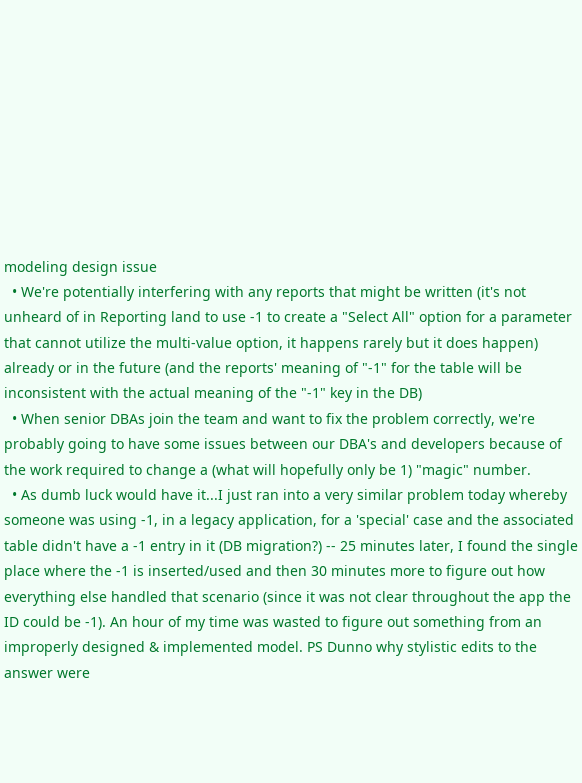modeling design issue
  • We're potentially interfering with any reports that might be written (it's not unheard of in Reporting land to use -1 to create a "Select All" option for a parameter that cannot utilize the multi-value option, it happens rarely but it does happen) already or in the future (and the reports' meaning of "-1" for the table will be inconsistent with the actual meaning of the "-1" key in the DB)
  • When senior DBAs join the team and want to fix the problem correctly, we're probably going to have some issues between our DBA's and developers because of the work required to change a (what will hopefully only be 1) "magic" number.
  • As dumb luck would have it...I just ran into a very similar problem today whereby someone was using -1, in a legacy application, for a 'special' case and the associated table didn't have a -1 entry in it (DB migration?) -- 25 minutes later, I found the single place where the -1 is inserted/used and then 30 minutes more to figure out how everything else handled that scenario (since it was not clear throughout the app the ID could be -1). An hour of my time was wasted to figure out something from an improperly designed & implemented model. PS Dunno why stylistic edits to the answer were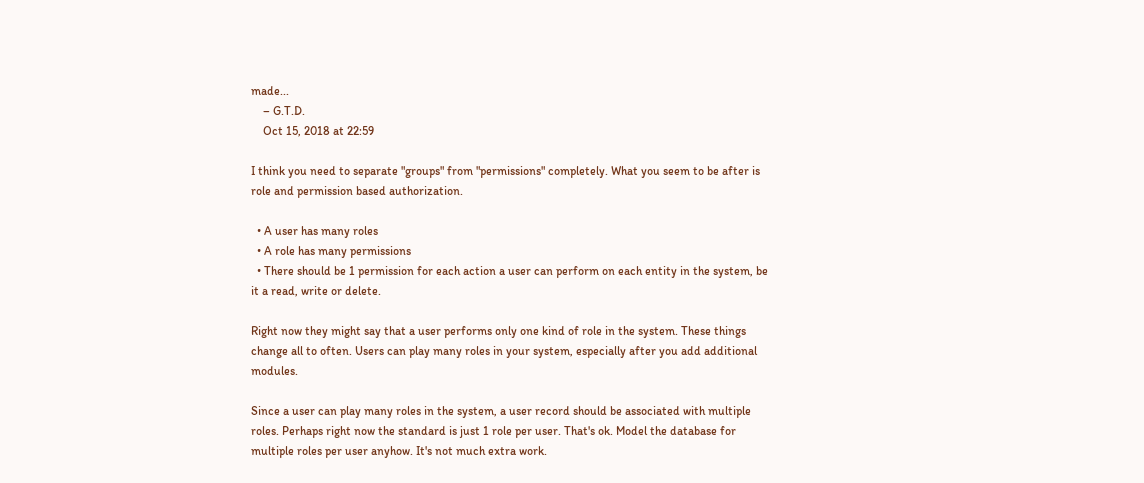made...
    – G.T.D.
    Oct 15, 2018 at 22:59

I think you need to separate "groups" from "permissions" completely. What you seem to be after is role and permission based authorization.

  • A user has many roles
  • A role has many permissions
  • There should be 1 permission for each action a user can perform on each entity in the system, be it a read, write or delete.

Right now they might say that a user performs only one kind of role in the system. These things change all to often. Users can play many roles in your system, especially after you add additional modules.

Since a user can play many roles in the system, a user record should be associated with multiple roles. Perhaps right now the standard is just 1 role per user. That's ok. Model the database for multiple roles per user anyhow. It's not much extra work.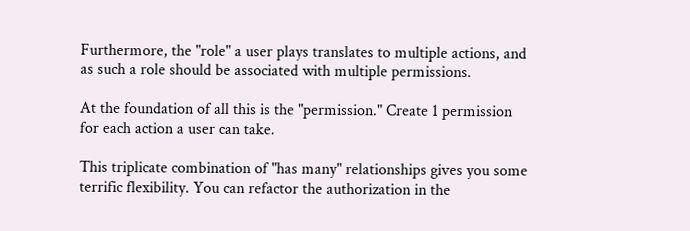Furthermore, the "role" a user plays translates to multiple actions, and as such a role should be associated with multiple permissions.

At the foundation of all this is the "permission." Create 1 permission for each action a user can take.

This triplicate combination of "has many" relationships gives you some terrific flexibility. You can refactor the authorization in the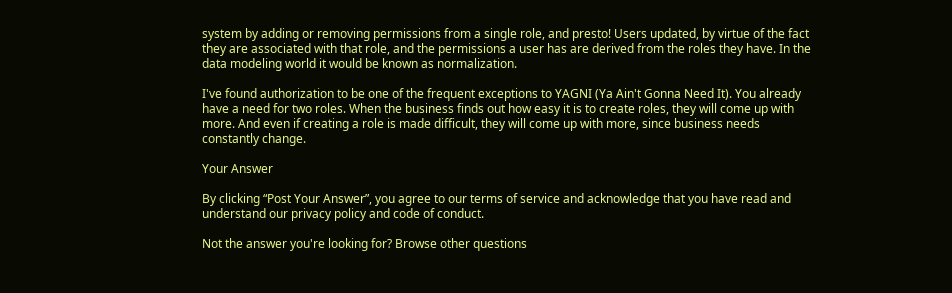system by adding or removing permissions from a single role, and presto! Users updated, by virtue of the fact they are associated with that role, and the permissions a user has are derived from the roles they have. In the data modeling world it would be known as normalization.

I've found authorization to be one of the frequent exceptions to YAGNI (Ya Ain't Gonna Need It). You already have a need for two roles. When the business finds out how easy it is to create roles, they will come up with more. And even if creating a role is made difficult, they will come up with more, since business needs constantly change.

Your Answer

By clicking “Post Your Answer”, you agree to our terms of service and acknowledge that you have read and understand our privacy policy and code of conduct.

Not the answer you're looking for? Browse other questions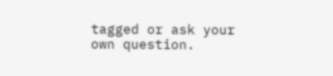tagged or ask your own question.